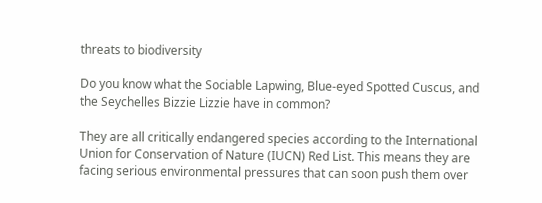threats to biodiversity

Do you know what the Sociable Lapwing, Blue-eyed Spotted Cuscus, and the Seychelles Bizzie Lizzie have in common?

They are all critically endangered species according to the International Union for Conservation of Nature (IUCN) Red List. This means they are facing serious environmental pressures that can soon push them over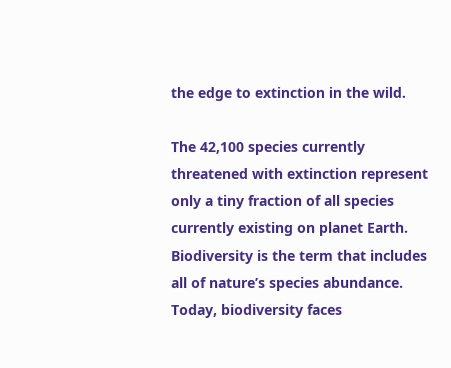the edge to extinction in the wild.

The 42,100 species currently threatened with extinction represent only a tiny fraction of all species currently existing on planet Earth. Biodiversity is the term that includes all of nature’s species abundance. Today, biodiversity faces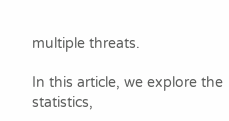multiple threats.

In this article, we explore the statistics,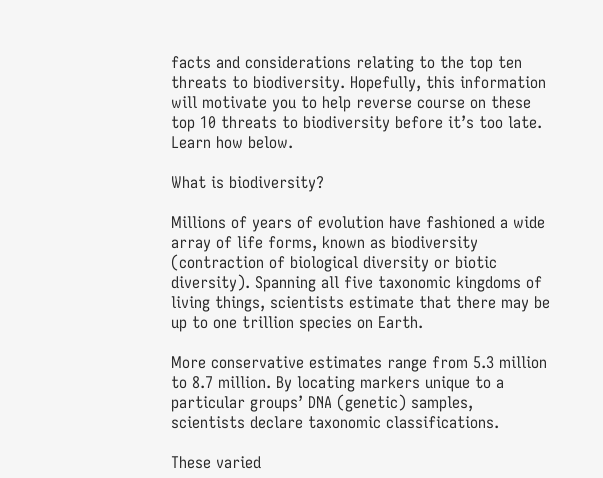facts and considerations relating to the top ten threats to biodiversity. Hopefully, this information will motivate you to help reverse course on these top 10 threats to biodiversity before it’s too late. Learn how below.

What is biodiversity?

Millions of years of evolution have fashioned a wide array of life forms, known as biodiversity (contraction of biological diversity or biotic diversity). Spanning all five taxonomic kingdoms of living things, scientists estimate that there may be up to one trillion species on Earth.

More conservative estimates range from 5.3 million to 8.7 million. By locating markers unique to a particular groups’ DNA (genetic) samples, scientists declare taxonomic classifications.

These varied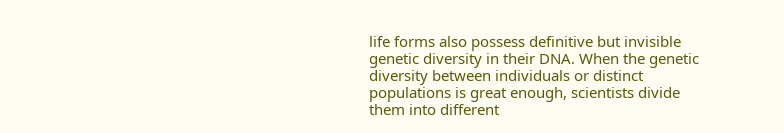life forms also possess definitive but invisible genetic diversity in their DNA. When the genetic diversity between individuals or distinct populations is great enough, scientists divide them into different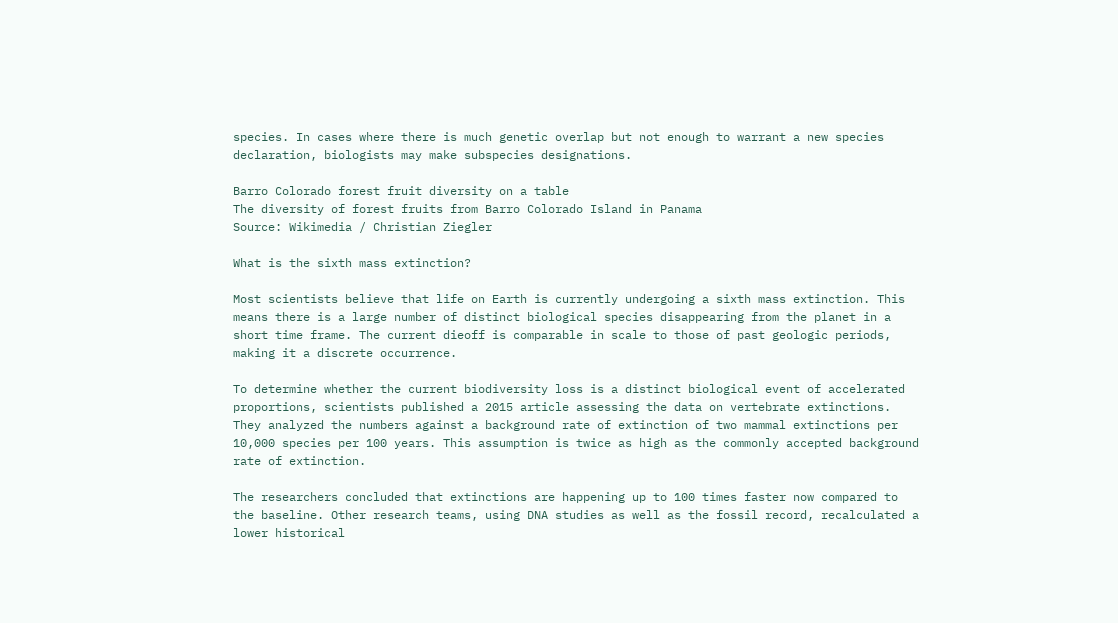species. In cases where there is much genetic overlap but not enough to warrant a new species declaration, biologists may make subspecies designations.

Barro Colorado forest fruit diversity on a table
The diversity of forest fruits from Barro Colorado Island in Panama
Source: Wikimedia / Christian Ziegler

What is the sixth mass extinction?

Most scientists believe that life on Earth is currently undergoing a sixth mass extinction. This means there is a large number of distinct biological species disappearing from the planet in a short time frame. The current dieoff is comparable in scale to those of past geologic periods, making it a discrete occurrence.

To determine whether the current biodiversity loss is a distinct biological event of accelerated proportions, scientists published a 2015 article assessing the data on vertebrate extinctions. They analyzed the numbers against a background rate of extinction of two mammal extinctions per 10,000 species per 100 years. This assumption is twice as high as the commonly accepted background rate of extinction.

The researchers concluded that extinctions are happening up to 100 times faster now compared to the baseline. Other research teams, using DNA studies as well as the fossil record, recalculated a lower historical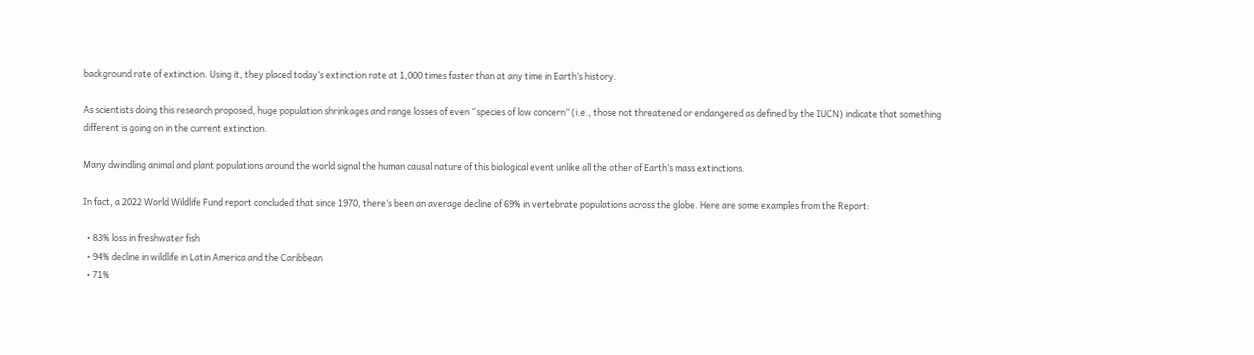background rate of extinction. Using it, they placed today’s extinction rate at 1,000 times faster than at any time in Earth’s history.

As scientists doing this research proposed, huge population shrinkages and range losses of even “species of low concern” (i.e., those not threatened or endangered as defined by the IUCN) indicate that something different is going on in the current extinction.

Many dwindling animal and plant populations around the world signal the human causal nature of this biological event unlike all the other of Earth’s mass extinctions.

In fact, a 2022 World Wildlife Fund report concluded that since 1970, there’s been an average decline of 69% in vertebrate populations across the globe. Here are some examples from the Report:

  • 83% loss in freshwater fish
  • 94% decline in wildlife in Latin America and the Caribbean
  • 71%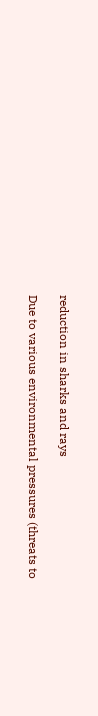reduction in sharks and rays

Due to various environmental pressures (threats to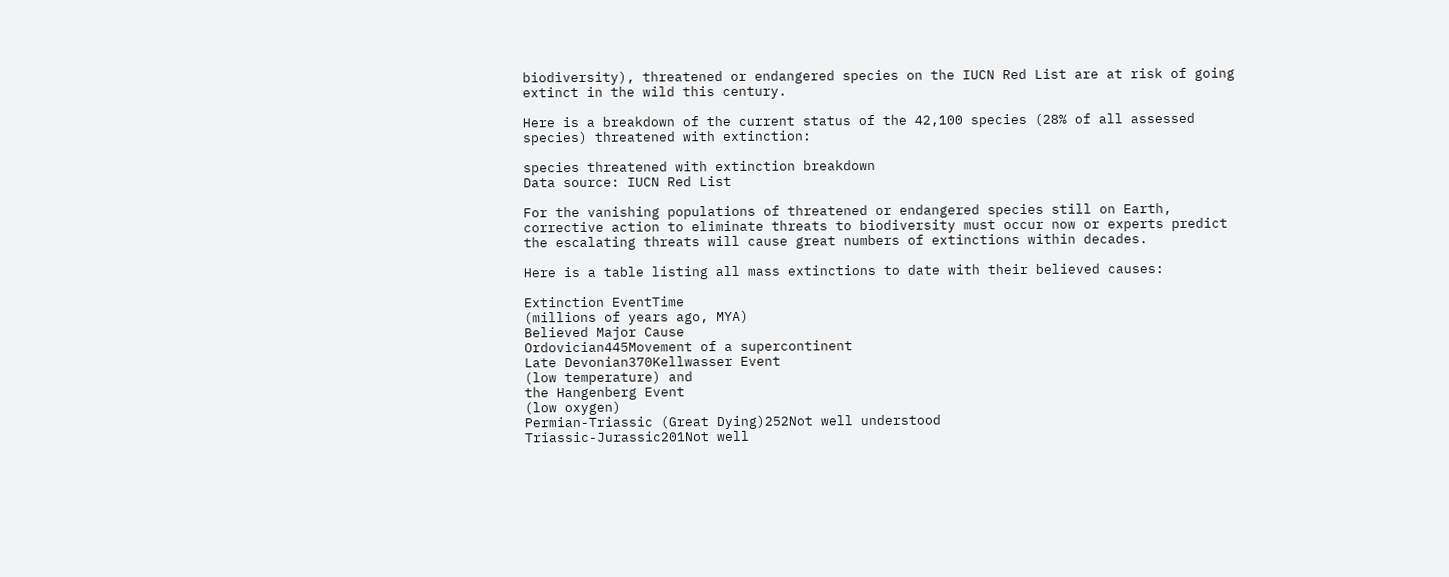biodiversity), threatened or endangered species on the IUCN Red List are at risk of going extinct in the wild this century.

Here is a breakdown of the current status of the 42,100 species (28% of all assessed species) threatened with extinction:

species threatened with extinction breakdown
Data source: IUCN Red List

For the vanishing populations of threatened or endangered species still on Earth, corrective action to eliminate threats to biodiversity must occur now or experts predict the escalating threats will cause great numbers of extinctions within decades.

Here is a table listing all mass extinctions to date with their believed causes:

Extinction EventTime
(millions of years ago, MYA)
Believed Major Cause
Ordovician445Movement of a supercontinent
Late Devonian370Kellwasser Event
(low temperature) and
the Hangenberg Event
(low oxygen)
Permian-Triassic (Great Dying)252Not well understood
Triassic-Jurassic201Not well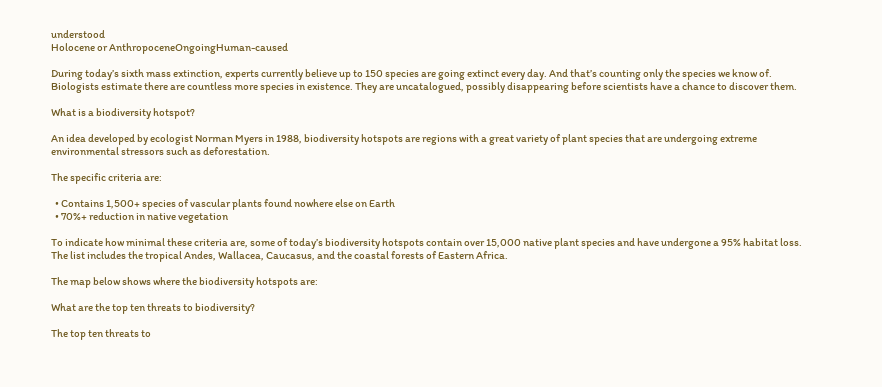understood
Holocene or AnthropoceneOngoingHuman-caused

During today’s sixth mass extinction, experts currently believe up to 150 species are going extinct every day. And that’s counting only the species we know of. Biologists estimate there are countless more species in existence. They are uncatalogued, possibly disappearing before scientists have a chance to discover them.

What is a biodiversity hotspot?

An idea developed by ecologist Norman Myers in 1988, biodiversity hotspots are regions with a great variety of plant species that are undergoing extreme environmental stressors such as deforestation.

The specific criteria are:

  • Contains 1,500+ species of vascular plants found nowhere else on Earth
  • 70%+ reduction in native vegetation

To indicate how minimal these criteria are, some of today’s biodiversity hotspots contain over 15,000 native plant species and have undergone a 95% habitat loss. The list includes the tropical Andes, Wallacea, Caucasus, and the coastal forests of Eastern Africa.

The map below shows where the biodiversity hotspots are:

What are the top ten threats to biodiversity?

The top ten threats to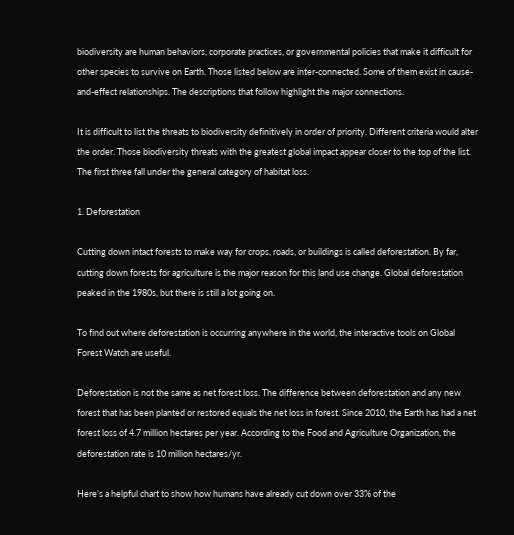biodiversity are human behaviors, corporate practices, or governmental policies that make it difficult for other species to survive on Earth. Those listed below are inter-connected. Some of them exist in cause-and-effect relationships. The descriptions that follow highlight the major connections.

It is difficult to list the threats to biodiversity definitively in order of priority. Different criteria would alter the order. Those biodiversity threats with the greatest global impact appear closer to the top of the list. The first three fall under the general category of habitat loss.

1. Deforestation

Cutting down intact forests to make way for crops, roads, or buildings is called deforestation. By far, cutting down forests for agriculture is the major reason for this land use change. Global deforestation peaked in the 1980s, but there is still a lot going on.

To find out where deforestation is occurring anywhere in the world, the interactive tools on Global Forest Watch are useful.

Deforestation is not the same as net forest loss. The difference between deforestation and any new forest that has been planted or restored equals the net loss in forest. Since 2010, the Earth has had a net forest loss of 4.7 million hectares per year. According to the Food and Agriculture Organization, the deforestation rate is 10 million hectares/yr.

Here’s a helpful chart to show how humans have already cut down over 33% of the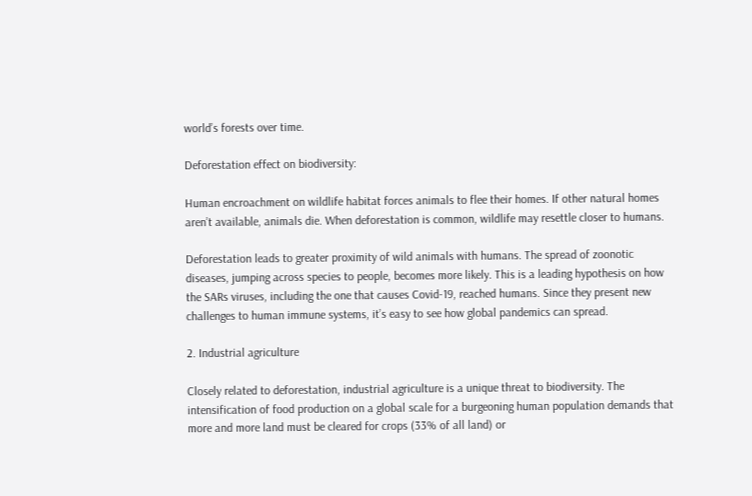world’s forests over time.

Deforestation effect on biodiversity:

Human encroachment on wildlife habitat forces animals to flee their homes. If other natural homes aren’t available, animals die. When deforestation is common, wildlife may resettle closer to humans.

Deforestation leads to greater proximity of wild animals with humans. The spread of zoonotic diseases, jumping across species to people, becomes more likely. This is a leading hypothesis on how the SARs viruses, including the one that causes Covid-19, reached humans. Since they present new challenges to human immune systems, it’s easy to see how global pandemics can spread.

2. Industrial agriculture

Closely related to deforestation, industrial agriculture is a unique threat to biodiversity. The intensification of food production on a global scale for a burgeoning human population demands that more and more land must be cleared for crops (33% of all land) or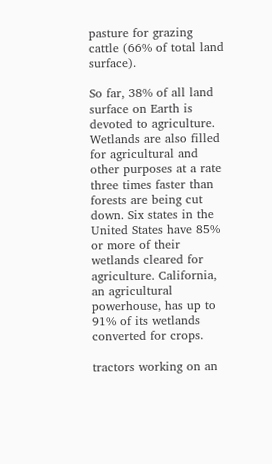pasture for grazing cattle (66% of total land surface).

So far, 38% of all land surface on Earth is devoted to agriculture. Wetlands are also filled for agricultural and other purposes at a rate three times faster than forests are being cut down. Six states in the United States have 85% or more of their wetlands cleared for agriculture. California, an agricultural powerhouse, has up to 91% of its wetlands converted for crops.

tractors working on an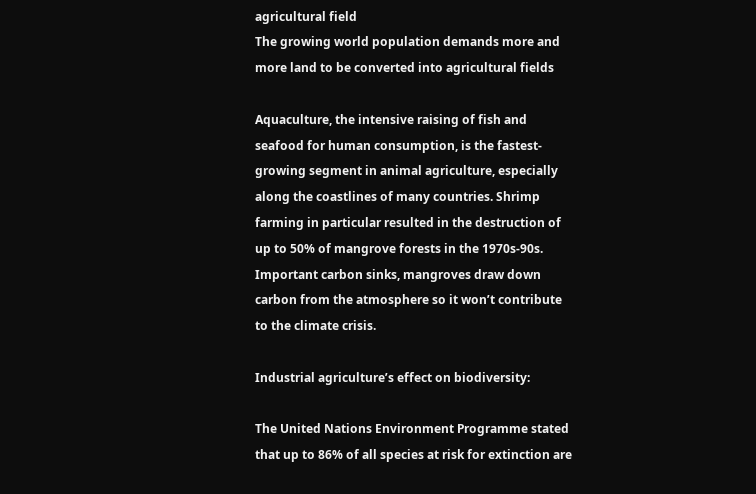agricultural field
The growing world population demands more and more land to be converted into agricultural fields

Aquaculture, the intensive raising of fish and seafood for human consumption, is the fastest-growing segment in animal agriculture, especially along the coastlines of many countries. Shrimp farming in particular resulted in the destruction of up to 50% of mangrove forests in the 1970s-90s. Important carbon sinks, mangroves draw down carbon from the atmosphere so it won’t contribute to the climate crisis.

Industrial agriculture’s effect on biodiversity:

The United Nations Environment Programme stated that up to 86% of all species at risk for extinction are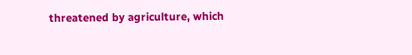threatened by agriculture, which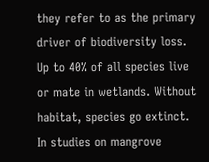they refer to as the primary driver of biodiversity loss. Up to 40% of all species live or mate in wetlands. Without habitat, species go extinct. In studies on mangrove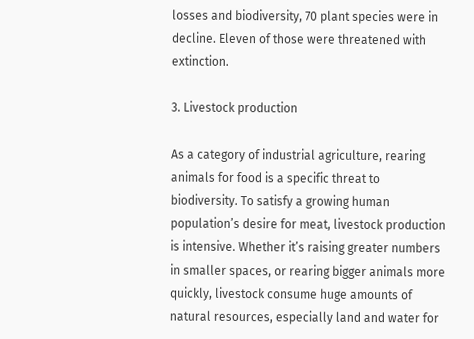losses and biodiversity, 70 plant species were in decline. Eleven of those were threatened with extinction.

3. Livestock production

As a category of industrial agriculture, rearing animals for food is a specific threat to biodiversity. To satisfy a growing human population’s desire for meat, livestock production is intensive. Whether it’s raising greater numbers in smaller spaces, or rearing bigger animals more quickly, livestock consume huge amounts of natural resources, especially land and water for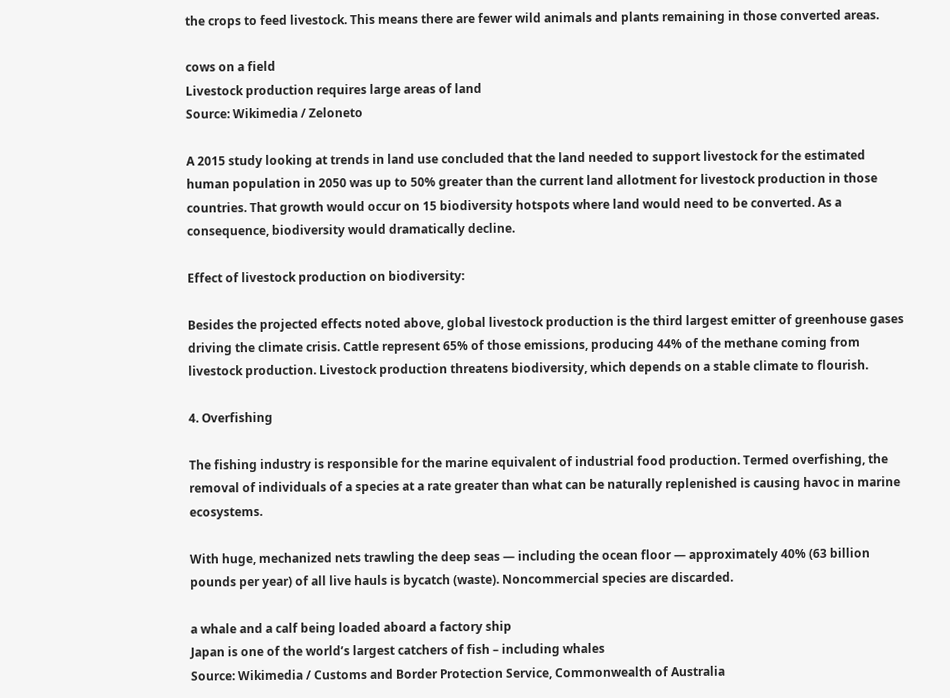the crops to feed livestock. This means there are fewer wild animals and plants remaining in those converted areas.

cows on a field
Livestock production requires large areas of land
Source: Wikimedia / Zeloneto

A 2015 study looking at trends in land use concluded that the land needed to support livestock for the estimated human population in 2050 was up to 50% greater than the current land allotment for livestock production in those countries. That growth would occur on 15 biodiversity hotspots where land would need to be converted. As a consequence, biodiversity would dramatically decline.

Effect of livestock production on biodiversity:

Besides the projected effects noted above, global livestock production is the third largest emitter of greenhouse gases driving the climate crisis. Cattle represent 65% of those emissions, producing 44% of the methane coming from livestock production. Livestock production threatens biodiversity, which depends on a stable climate to flourish.

4. Overfishing

The fishing industry is responsible for the marine equivalent of industrial food production. Termed overfishing, the removal of individuals of a species at a rate greater than what can be naturally replenished is causing havoc in marine ecosystems.

With huge, mechanized nets trawling the deep seas — including the ocean floor — approximately 40% (63 billion pounds per year) of all live hauls is bycatch (waste). Noncommercial species are discarded.

a whale and a calf being loaded aboard a factory ship
Japan is one of the world’s largest catchers of fish – including whales
Source: Wikimedia / Customs and Border Protection Service, Commonwealth of Australia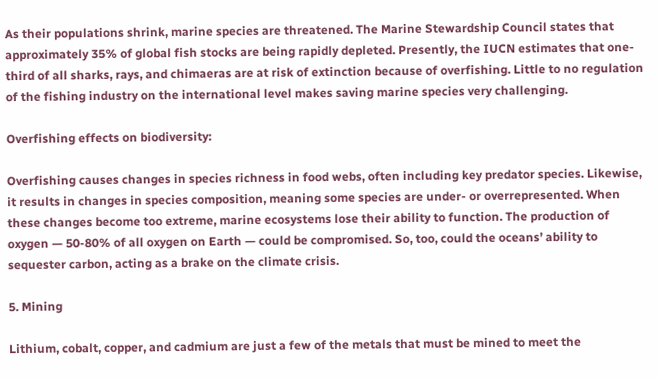As their populations shrink, marine species are threatened. The Marine Stewardship Council states that approximately 35% of global fish stocks are being rapidly depleted. Presently, the IUCN estimates that one-third of all sharks, rays, and chimaeras are at risk of extinction because of overfishing. Little to no regulation of the fishing industry on the international level makes saving marine species very challenging.

Overfishing effects on biodiversity:

Overfishing causes changes in species richness in food webs, often including key predator species. Likewise, it results in changes in species composition, meaning some species are under- or overrepresented. When these changes become too extreme, marine ecosystems lose their ability to function. The production of oxygen — 50-80% of all oxygen on Earth — could be compromised. So, too, could the oceans’ ability to sequester carbon, acting as a brake on the climate crisis.

5. Mining

Lithium, cobalt, copper, and cadmium are just a few of the metals that must be mined to meet the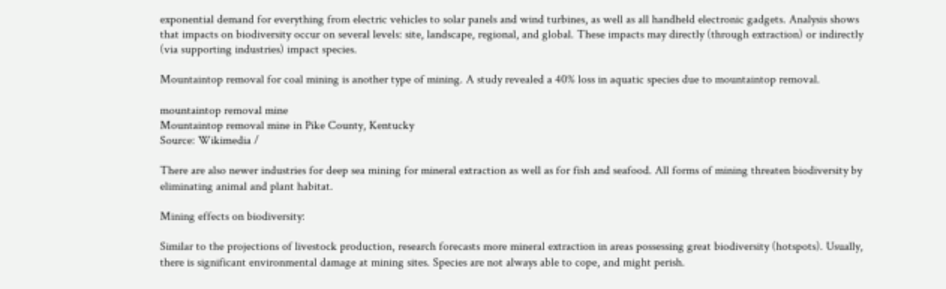exponential demand for everything from electric vehicles to solar panels and wind turbines, as well as all handheld electronic gadgets. Analysis shows that impacts on biodiversity occur on several levels: site, landscape, regional, and global. These impacts may directly (through extraction) or indirectly (via supporting industries) impact species.

Mountaintop removal for coal mining is another type of mining. A study revealed a 40% loss in aquatic species due to mountaintop removal.

mountaintop removal mine
Mountaintop removal mine in Pike County, Kentucky
Source: Wikimedia /

There are also newer industries for deep sea mining for mineral extraction as well as for fish and seafood. All forms of mining threaten biodiversity by eliminating animal and plant habitat.

Mining effects on biodiversity:

Similar to the projections of livestock production, research forecasts more mineral extraction in areas possessing great biodiversity (hotspots). Usually, there is significant environmental damage at mining sites. Species are not always able to cope, and might perish.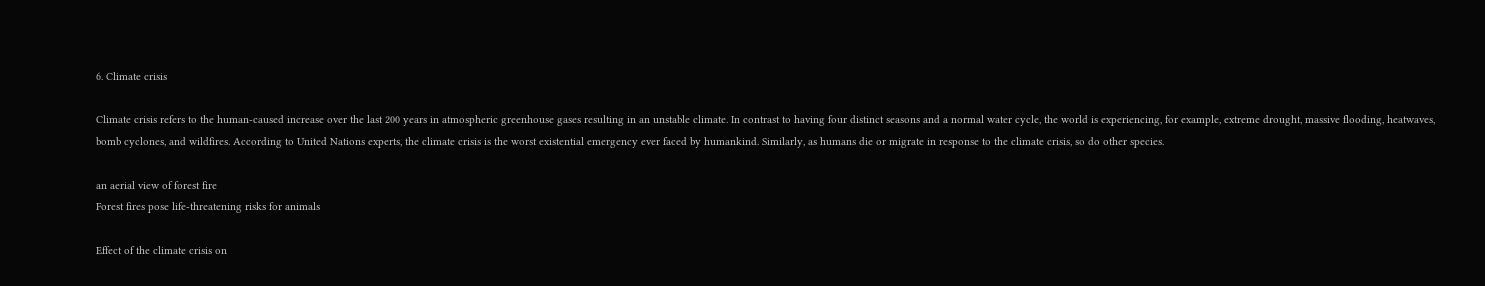6. Climate crisis

Climate crisis refers to the human-caused increase over the last 200 years in atmospheric greenhouse gases resulting in an unstable climate. In contrast to having four distinct seasons and a normal water cycle, the world is experiencing, for example, extreme drought, massive flooding, heatwaves, bomb cyclones, and wildfires. According to United Nations experts, the climate crisis is the worst existential emergency ever faced by humankind. Similarly, as humans die or migrate in response to the climate crisis, so do other species.

an aerial view of forest fire
Forest fires pose life-threatening risks for animals

Effect of the climate crisis on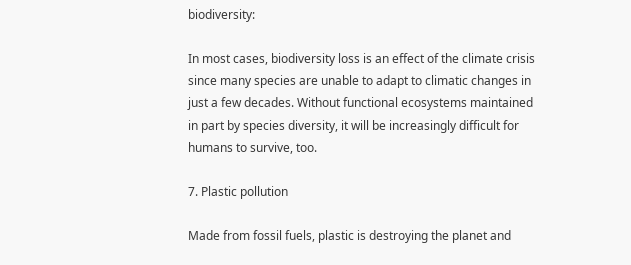biodiversity:

In most cases, biodiversity loss is an effect of the climate crisis since many species are unable to adapt to climatic changes in just a few decades. Without functional ecosystems maintained in part by species diversity, it will be increasingly difficult for humans to survive, too.

7. Plastic pollution

Made from fossil fuels, plastic is destroying the planet and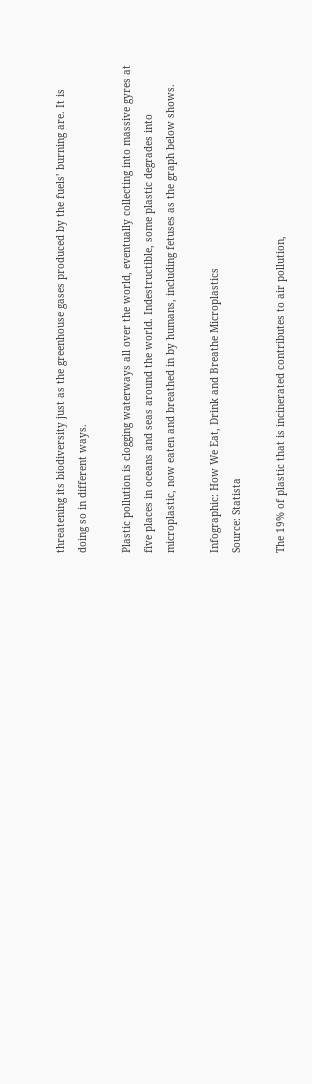threatening its biodiversity just as the greenhouse gases produced by the fuels’ burning are. It is doing so in different ways.

Plastic pollution is clogging waterways all over the world, eventually collecting into massive gyres at five places in oceans and seas around the world. Indestructible, some plastic degrades into microplastic, now eaten and breathed in by humans, including fetuses as the graph below shows.

Infographic: How We Eat, Drink and Breathe Microplastics
Source: Statista

The 19% of plastic that is incinerated contributes to air pollution,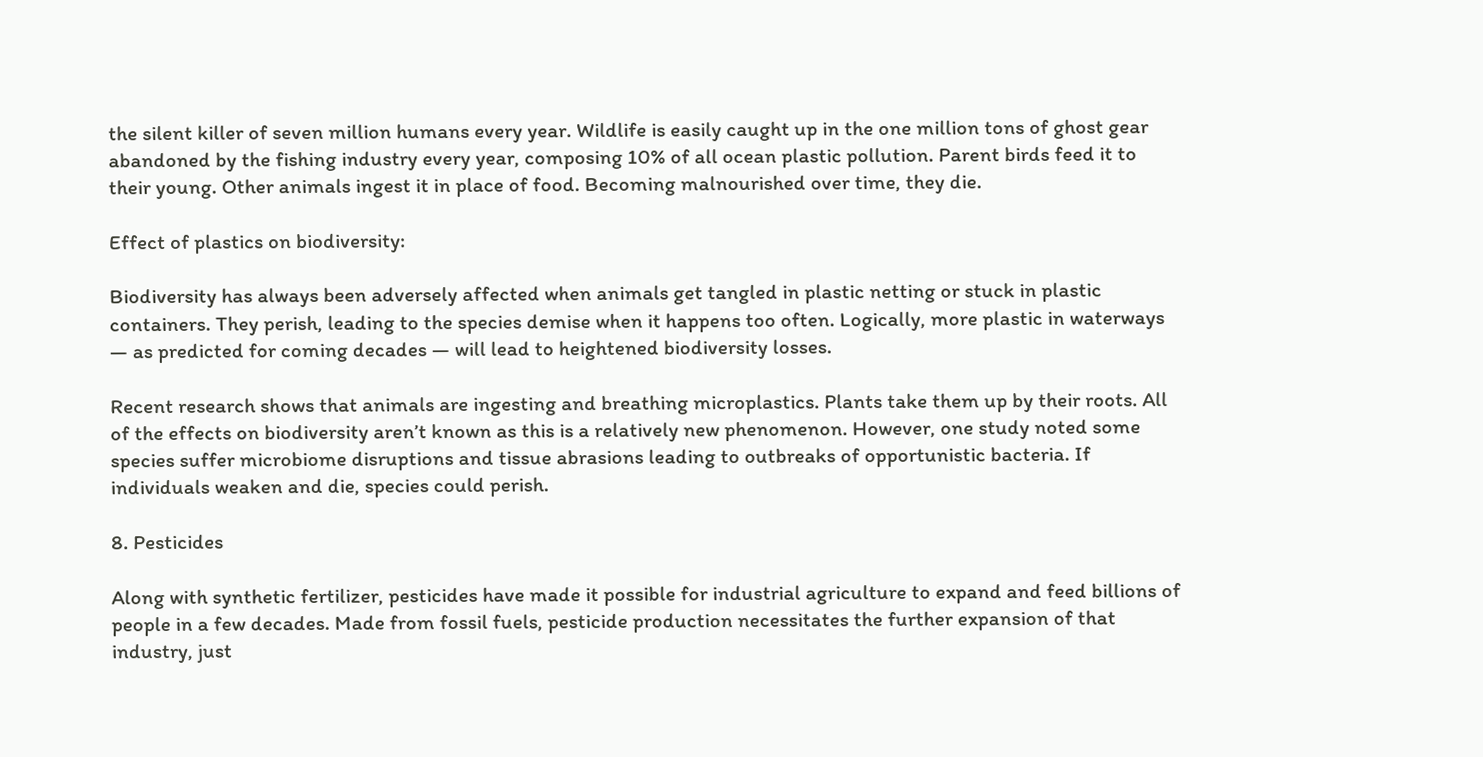the silent killer of seven million humans every year. Wildlife is easily caught up in the one million tons of ghost gear abandoned by the fishing industry every year, composing 10% of all ocean plastic pollution. Parent birds feed it to their young. Other animals ingest it in place of food. Becoming malnourished over time, they die.

Effect of plastics on biodiversity:

Biodiversity has always been adversely affected when animals get tangled in plastic netting or stuck in plastic containers. They perish, leading to the species demise when it happens too often. Logically, more plastic in waterways — as predicted for coming decades — will lead to heightened biodiversity losses.

Recent research shows that animals are ingesting and breathing microplastics. Plants take them up by their roots. All of the effects on biodiversity aren’t known as this is a relatively new phenomenon. However, one study noted some species suffer microbiome disruptions and tissue abrasions leading to outbreaks of opportunistic bacteria. If individuals weaken and die, species could perish.

8. Pesticides

Along with synthetic fertilizer, pesticides have made it possible for industrial agriculture to expand and feed billions of people in a few decades. Made from fossil fuels, pesticide production necessitates the further expansion of that industry, just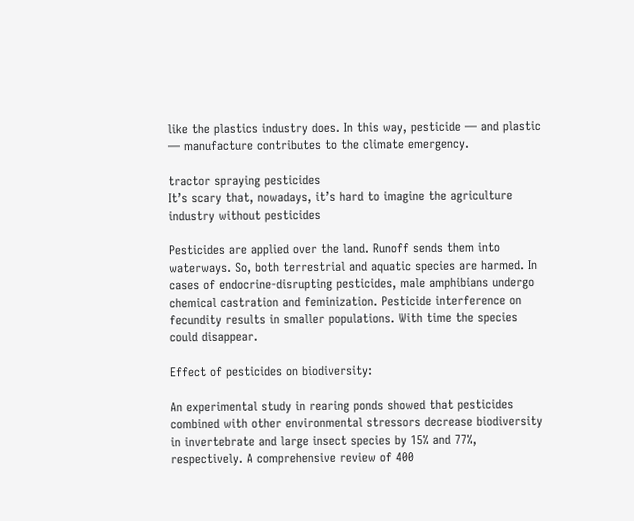like the plastics industry does. In this way, pesticide — and plastic — manufacture contributes to the climate emergency.

tractor spraying pesticides
It’s scary that, nowadays, it’s hard to imagine the agriculture industry without pesticides

Pesticides are applied over the land. Runoff sends them into waterways. So, both terrestrial and aquatic species are harmed. In cases of endocrine-disrupting pesticides, male amphibians undergo chemical castration and feminization. Pesticide interference on fecundity results in smaller populations. With time the species could disappear.

Effect of pesticides on biodiversity:

An experimental study in rearing ponds showed that pesticides combined with other environmental stressors decrease biodiversity in invertebrate and large insect species by 15% and 77%, respectively. A comprehensive review of 400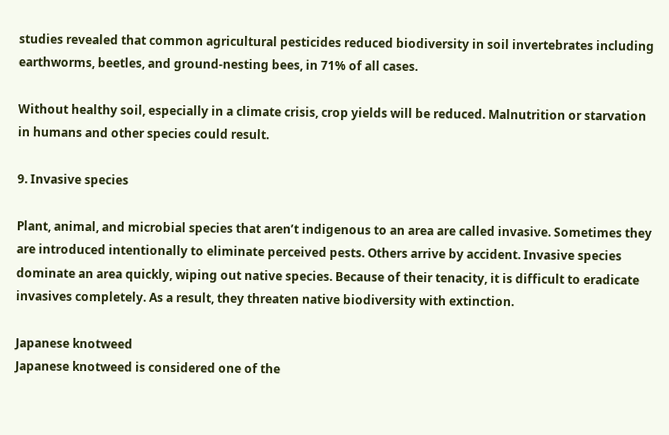studies revealed that common agricultural pesticides reduced biodiversity in soil invertebrates including earthworms, beetles, and ground-nesting bees, in 71% of all cases.

Without healthy soil, especially in a climate crisis, crop yields will be reduced. Malnutrition or starvation in humans and other species could result.

9. Invasive species

Plant, animal, and microbial species that aren’t indigenous to an area are called invasive. Sometimes they are introduced intentionally to eliminate perceived pests. Others arrive by accident. Invasive species dominate an area quickly, wiping out native species. Because of their tenacity, it is difficult to eradicate invasives completely. As a result, they threaten native biodiversity with extinction.

Japanese knotweed
Japanese knotweed is considered one of the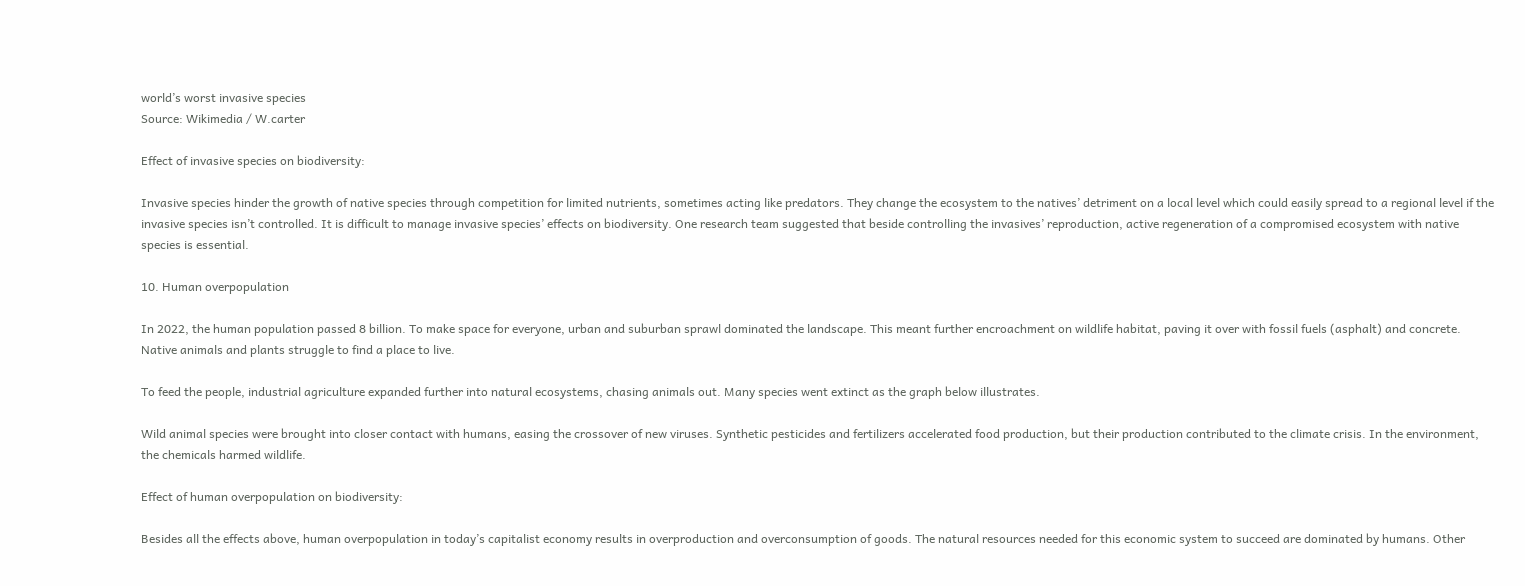world’s worst invasive species
Source: Wikimedia / W.carter

Effect of invasive species on biodiversity:

Invasive species hinder the growth of native species through competition for limited nutrients, sometimes acting like predators. They change the ecosystem to the natives’ detriment on a local level which could easily spread to a regional level if the invasive species isn’t controlled. It is difficult to manage invasive species’ effects on biodiversity. One research team suggested that beside controlling the invasives’ reproduction, active regeneration of a compromised ecosystem with native species is essential.

10. Human overpopulation

In 2022, the human population passed 8 billion. To make space for everyone, urban and suburban sprawl dominated the landscape. This meant further encroachment on wildlife habitat, paving it over with fossil fuels (asphalt) and concrete. Native animals and plants struggle to find a place to live.

To feed the people, industrial agriculture expanded further into natural ecosystems, chasing animals out. Many species went extinct as the graph below illustrates.

Wild animal species were brought into closer contact with humans, easing the crossover of new viruses. Synthetic pesticides and fertilizers accelerated food production, but their production contributed to the climate crisis. In the environment, the chemicals harmed wildlife.

Effect of human overpopulation on biodiversity:

Besides all the effects above, human overpopulation in today’s capitalist economy results in overproduction and overconsumption of goods. The natural resources needed for this economic system to succeed are dominated by humans. Other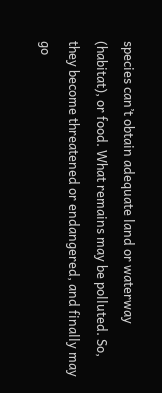species can’t obtain adequate land or waterway (habitat), or food. What remains may be polluted. So, they become threatened or endangered, and finally may go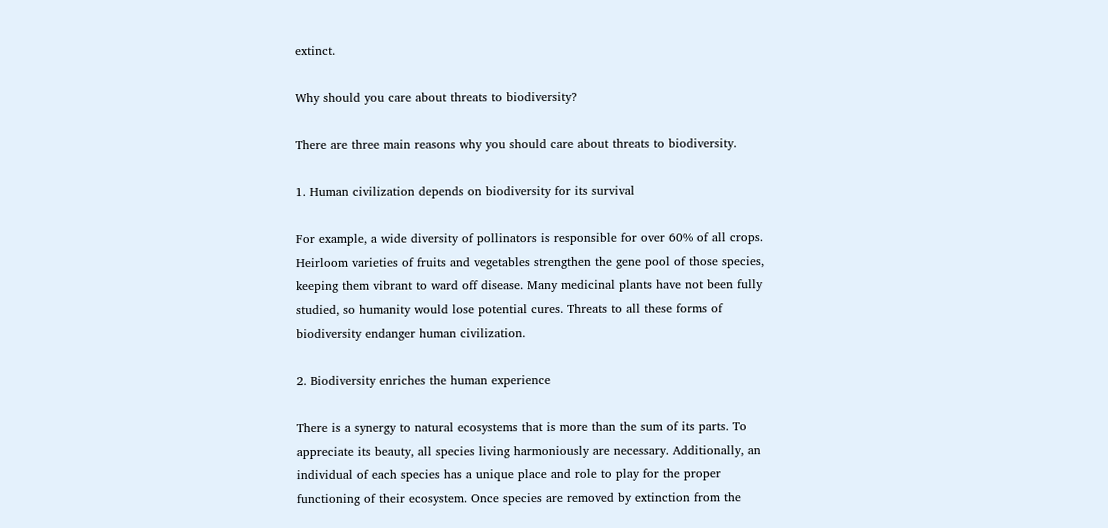extinct.

Why should you care about threats to biodiversity?

There are three main reasons why you should care about threats to biodiversity.

1. Human civilization depends on biodiversity for its survival

For example, a wide diversity of pollinators is responsible for over 60% of all crops. Heirloom varieties of fruits and vegetables strengthen the gene pool of those species, keeping them vibrant to ward off disease. Many medicinal plants have not been fully studied, so humanity would lose potential cures. Threats to all these forms of biodiversity endanger human civilization.

2. Biodiversity enriches the human experience

There is a synergy to natural ecosystems that is more than the sum of its parts. To appreciate its beauty, all species living harmoniously are necessary. Additionally, an individual of each species has a unique place and role to play for the proper functioning of their ecosystem. Once species are removed by extinction from the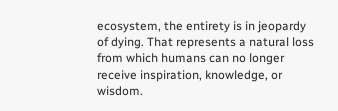ecosystem, the entirety is in jeopardy of dying. That represents a natural loss from which humans can no longer receive inspiration, knowledge, or wisdom.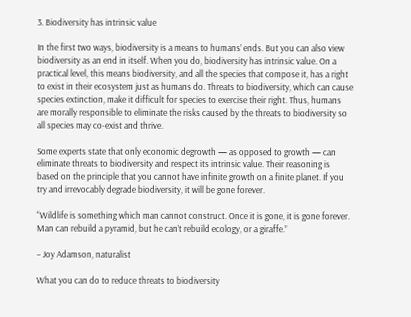3. Biodiversity has intrinsic value

In the first two ways, biodiversity is a means to humans’ ends. But you can also view biodiversity as an end in itself. When you do, biodiversity has intrinsic value. On a practical level, this means biodiversity, and all the species that compose it, has a right to exist in their ecosystem just as humans do. Threats to biodiversity, which can cause species extinction, make it difficult for species to exercise their right. Thus, humans are morally responsible to eliminate the risks caused by the threats to biodiversity so all species may co-exist and thrive.

Some experts state that only economic degrowth — as opposed to growth — can eliminate threats to biodiversity and respect its intrinsic value. Their reasoning is based on the principle that you cannot have infinite growth on a finite planet. If you try and irrevocably degrade biodiversity, it will be gone forever.

“Wildlife is something which man cannot construct. Once it is gone, it is gone forever. Man can rebuild a pyramid, but he can’t rebuild ecology, or a giraffe.”

– Joy Adamson, naturalist

What you can do to reduce threats to biodiversity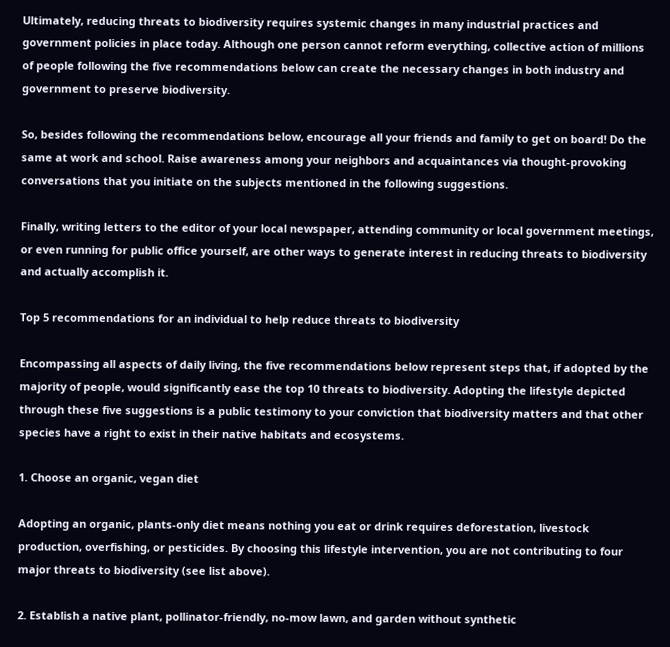Ultimately, reducing threats to biodiversity requires systemic changes in many industrial practices and government policies in place today. Although one person cannot reform everything, collective action of millions of people following the five recommendations below can create the necessary changes in both industry and government to preserve biodiversity.

So, besides following the recommendations below, encourage all your friends and family to get on board! Do the same at work and school. Raise awareness among your neighbors and acquaintances via thought-provoking conversations that you initiate on the subjects mentioned in the following suggestions.

Finally, writing letters to the editor of your local newspaper, attending community or local government meetings, or even running for public office yourself, are other ways to generate interest in reducing threats to biodiversity and actually accomplish it.

Top 5 recommendations for an individual to help reduce threats to biodiversity

Encompassing all aspects of daily living, the five recommendations below represent steps that, if adopted by the majority of people, would significantly ease the top 10 threats to biodiversity. Adopting the lifestyle depicted through these five suggestions is a public testimony to your conviction that biodiversity matters and that other species have a right to exist in their native habitats and ecosystems.

1. Choose an organic, vegan diet

Adopting an organic, plants-only diet means nothing you eat or drink requires deforestation, livestock production, overfishing, or pesticides. By choosing this lifestyle intervention, you are not contributing to four major threats to biodiversity (see list above).

2. Establish a native plant, pollinator-friendly, no-mow lawn, and garden without synthetic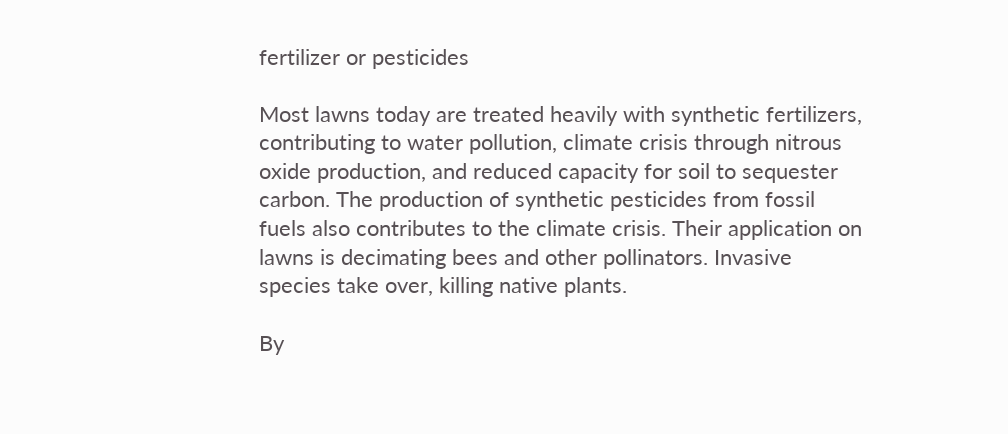fertilizer or pesticides

Most lawns today are treated heavily with synthetic fertilizers, contributing to water pollution, climate crisis through nitrous oxide production, and reduced capacity for soil to sequester carbon. The production of synthetic pesticides from fossil fuels also contributes to the climate crisis. Their application on lawns is decimating bees and other pollinators. Invasive species take over, killing native plants.

By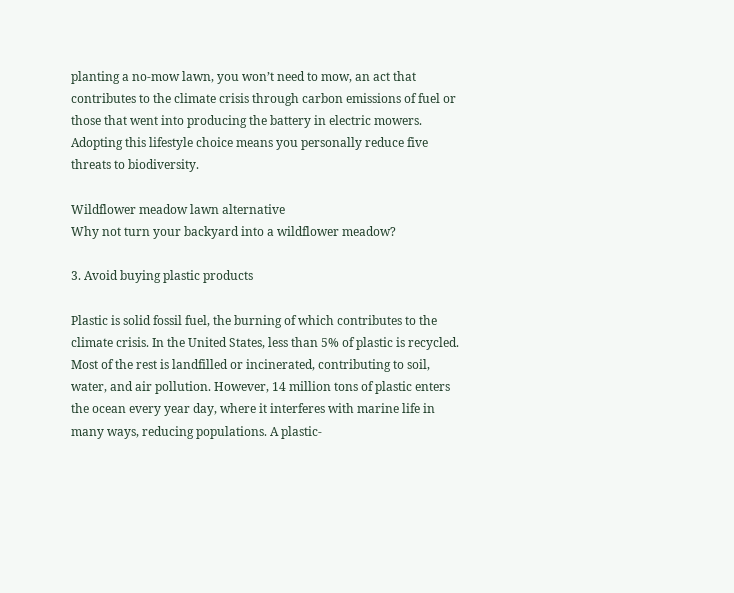planting a no-mow lawn, you won’t need to mow, an act that contributes to the climate crisis through carbon emissions of fuel or those that went into producing the battery in electric mowers. Adopting this lifestyle choice means you personally reduce five threats to biodiversity.

Wildflower meadow lawn alternative
Why not turn your backyard into a wildflower meadow?

3. Avoid buying plastic products

Plastic is solid fossil fuel, the burning of which contributes to the climate crisis. In the United States, less than 5% of plastic is recycled. Most of the rest is landfilled or incinerated, contributing to soil, water, and air pollution. However, 14 million tons of plastic enters the ocean every year day, where it interferes with marine life in many ways, reducing populations. A plastic-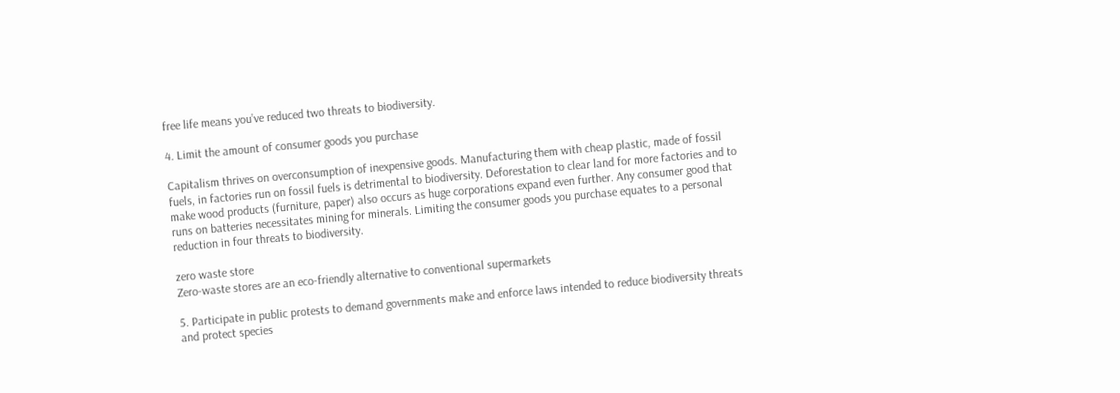free life means you’ve reduced two threats to biodiversity.

4. Limit the amount of consumer goods you purchase

Capitalism thrives on overconsumption of inexpensive goods. Manufacturing them with cheap plastic, made of fossil fuels, in factories run on fossil fuels is detrimental to biodiversity. Deforestation to clear land for more factories and to make wood products (furniture, paper) also occurs as huge corporations expand even further. Any consumer good that runs on batteries necessitates mining for minerals. Limiting the consumer goods you purchase equates to a personal reduction in four threats to biodiversity.

zero waste store
Zero-waste stores are an eco-friendly alternative to conventional supermarkets

5. Participate in public protests to demand governments make and enforce laws intended to reduce biodiversity threats and protect species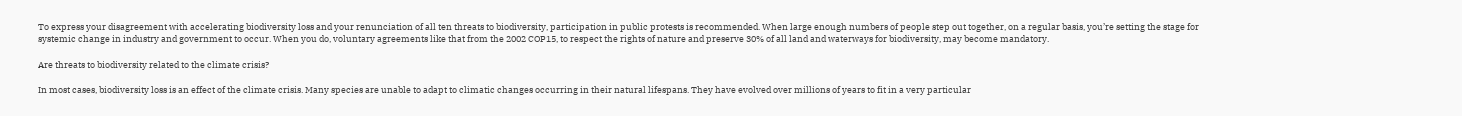To express your disagreement with accelerating biodiversity loss and your renunciation of all ten threats to biodiversity, participation in public protests is recommended. When large enough numbers of people step out together, on a regular basis, you’re setting the stage for systemic change in industry and government to occur. When you do, voluntary agreements like that from the 2002 COP15, to respect the rights of nature and preserve 30% of all land and waterways for biodiversity, may become mandatory.

Are threats to biodiversity related to the climate crisis?

In most cases, biodiversity loss is an effect of the climate crisis. Many species are unable to adapt to climatic changes occurring in their natural lifespans. They have evolved over millions of years to fit in a very particular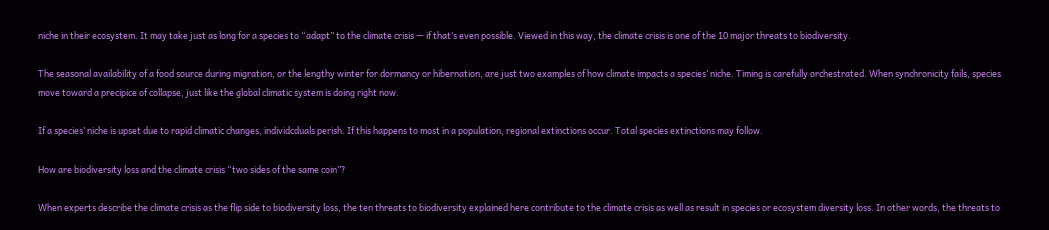niche in their ecosystem. It may take just as long for a species to “adapt” to the climate crisis — if that’s even possible. Viewed in this way, the climate crisis is one of the 10 major threats to biodiversity.

The seasonal availability of a food source during migration, or the lengthy winter for dormancy or hibernation, are just two examples of how climate impacts a species’ niche. Timing is carefully orchestrated. When synchronicity fails, species move toward a precipice of collapse, just like the global climatic system is doing right now.

If a species’ niche is upset due to rapid climatic changes, individcduals perish. If this happens to most in a population, regional extinctions occur. Total species extinctions may follow.

How are biodiversity loss and the climate crisis “two sides of the same coin”?

When experts describe the climate crisis as the flip side to biodiversity loss, the ten threats to biodiversity explained here contribute to the climate crisis as well as result in species or ecosystem diversity loss. In other words, the threats to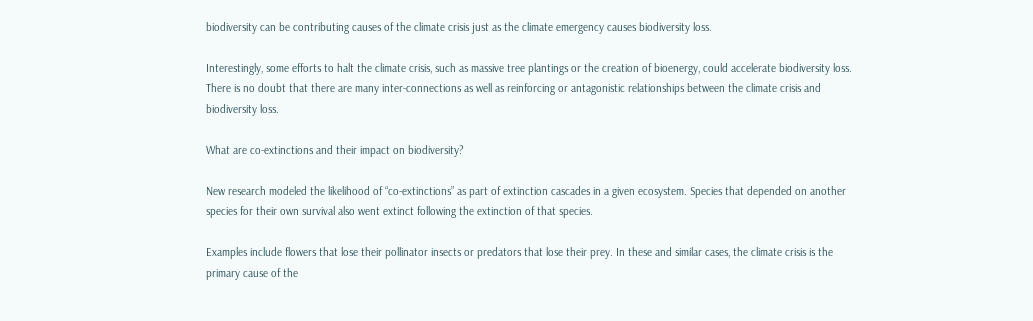biodiversity can be contributing causes of the climate crisis just as the climate emergency causes biodiversity loss.

Interestingly, some efforts to halt the climate crisis, such as massive tree plantings or the creation of bioenergy, could accelerate biodiversity loss. There is no doubt that there are many inter-connections as well as reinforcing or antagonistic relationships between the climate crisis and biodiversity loss.

What are co-extinctions and their impact on biodiversity?

New research modeled the likelihood of “co-extinctions” as part of extinction cascades in a given ecosystem. Species that depended on another species for their own survival also went extinct following the extinction of that species.

Examples include flowers that lose their pollinator insects or predators that lose their prey. In these and similar cases, the climate crisis is the primary cause of the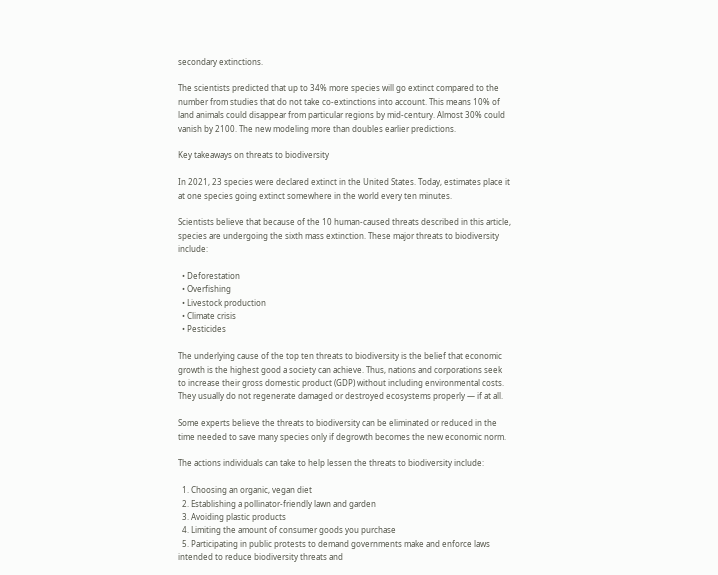secondary extinctions.

The scientists predicted that up to 34% more species will go extinct compared to the number from studies that do not take co-extinctions into account. This means 10% of land animals could disappear from particular regions by mid-century. Almost 30% could vanish by 2100. The new modeling more than doubles earlier predictions.

Key takeaways on threats to biodiversity

In 2021, 23 species were declared extinct in the United States. Today, estimates place it at one species going extinct somewhere in the world every ten minutes.

Scientists believe that because of the 10 human-caused threats described in this article, species are undergoing the sixth mass extinction. These major threats to biodiversity include:

  • Deforestation
  • Overfishing
  • Livestock production
  • Climate crisis
  • Pesticides

The underlying cause of the top ten threats to biodiversity is the belief that economic growth is the highest good a society can achieve. Thus, nations and corporations seek to increase their gross domestic product (GDP) without including environmental costs. They usually do not regenerate damaged or destroyed ecosystems properly — if at all.

Some experts believe the threats to biodiversity can be eliminated or reduced in the time needed to save many species only if degrowth becomes the new economic norm.

The actions individuals can take to help lessen the threats to biodiversity include:

  1. Choosing an organic, vegan diet
  2. Establishing a pollinator-friendly lawn and garden
  3. Avoiding plastic products
  4. Limiting the amount of consumer goods you purchase
  5. Participating in public protests to demand governments make and enforce laws intended to reduce biodiversity threats and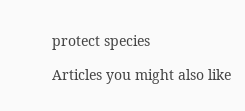protect species

Articles you might also like